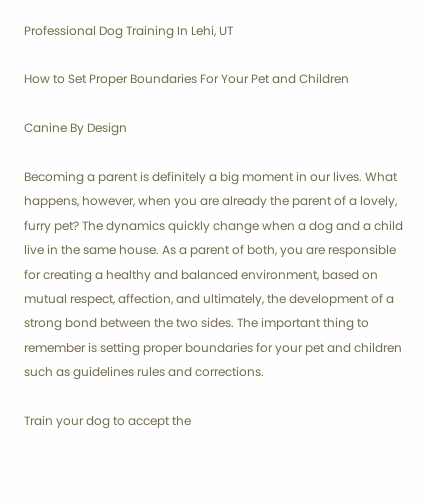Professional Dog Training In Lehi, UT

How to Set Proper Boundaries For Your Pet and Children

Canine By Design

Becoming a parent is definitely a big moment in our lives. What happens, however, when you are already the parent of a lovely, furry pet? The dynamics quickly change when a dog and a child live in the same house. As a parent of both, you are responsible for creating a healthy and balanced environment, based on mutual respect, affection, and ultimately, the development of a strong bond between the two sides. The important thing to remember is setting proper boundaries for your pet and children such as guidelines rules and corrections.

Train your dog to accept the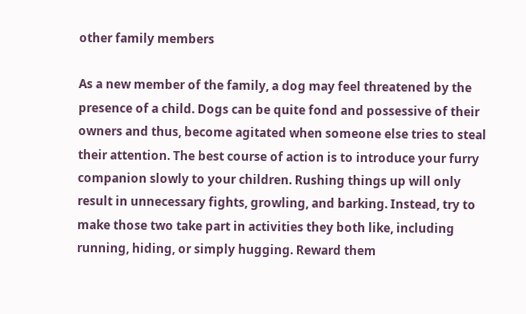other family members

As a new member of the family, a dog may feel threatened by the presence of a child. Dogs can be quite fond and possessive of their owners and thus, become agitated when someone else tries to steal their attention. The best course of action is to introduce your furry companion slowly to your children. Rushing things up will only result in unnecessary fights, growling, and barking. Instead, try to make those two take part in activities they both like, including running, hiding, or simply hugging. Reward them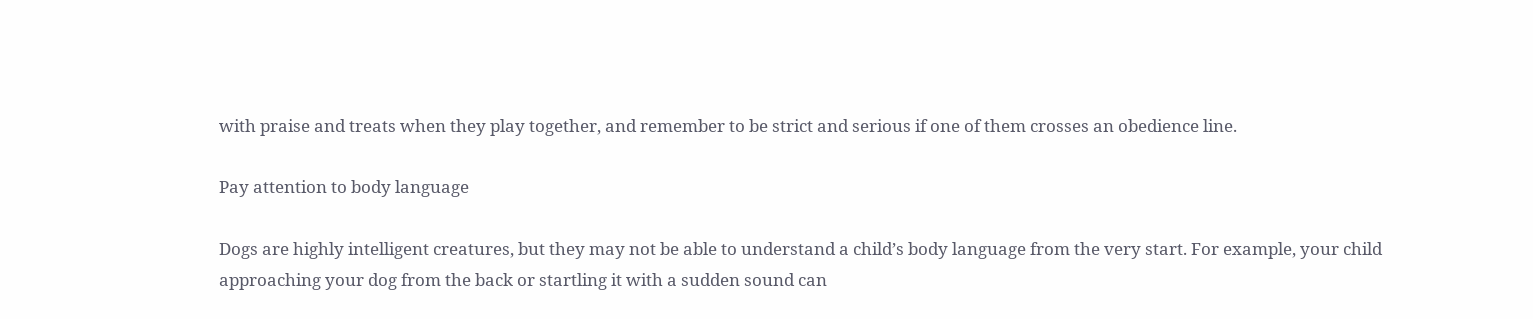with praise and treats when they play together, and remember to be strict and serious if one of them crosses an obedience line.

Pay attention to body language

Dogs are highly intelligent creatures, but they may not be able to understand a child’s body language from the very start. For example, your child approaching your dog from the back or startling it with a sudden sound can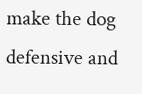make the dog defensive and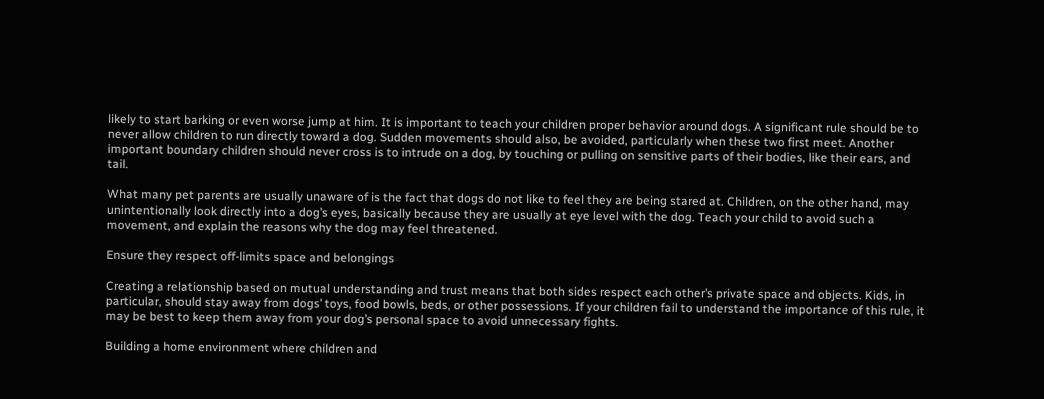likely to start barking or even worse jump at him. It is important to teach your children proper behavior around dogs. A significant rule should be to never allow children to run directly toward a dog. Sudden movements should also, be avoided, particularly when these two first meet. Another important boundary children should never cross is to intrude on a dog, by touching or pulling on sensitive parts of their bodies, like their ears, and tail.

What many pet parents are usually unaware of is the fact that dogs do not like to feel they are being stared at. Children, on the other hand, may unintentionally look directly into a dog’s eyes, basically because they are usually at eye level with the dog. Teach your child to avoid such a movement, and explain the reasons why the dog may feel threatened.

Ensure they respect off-limits space and belongings

Creating a relationship based on mutual understanding and trust means that both sides respect each other’s private space and objects. Kids, in particular, should stay away from dogs’ toys, food bowls, beds, or other possessions. If your children fail to understand the importance of this rule, it may be best to keep them away from your dog’s personal space to avoid unnecessary fights.

Building a home environment where children and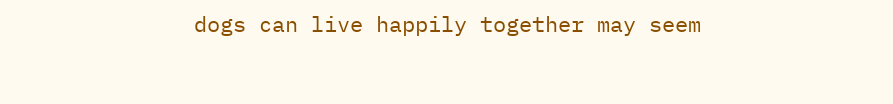dogs can live happily together may seem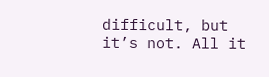difficult, but it’s not. All it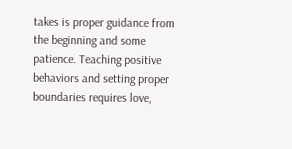takes is proper guidance from the beginning and some patience. Teaching positive behaviors and setting proper boundaries requires love,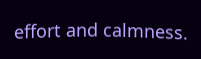effort and calmness.